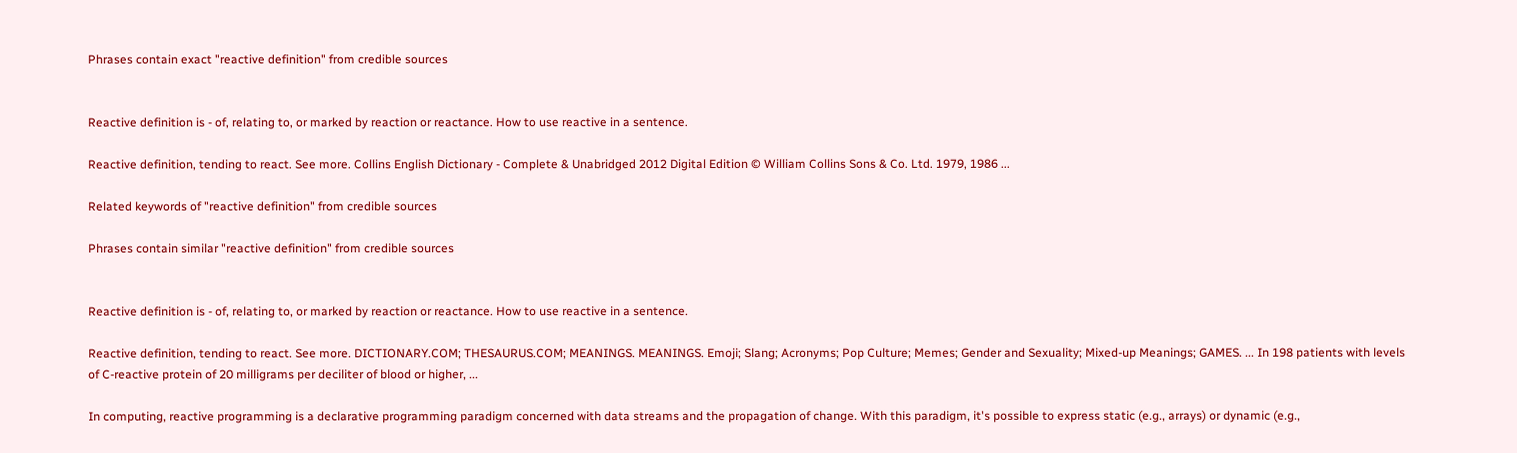Phrases contain exact "reactive definition" from credible sources


Reactive definition is - of, relating to, or marked by reaction or reactance. How to use reactive in a sentence.

Reactive definition, tending to react. See more. Collins English Dictionary - Complete & Unabridged 2012 Digital Edition © William Collins Sons & Co. Ltd. 1979, 1986 ...

Related keywords of "reactive definition" from credible sources

Phrases contain similar "reactive definition" from credible sources


Reactive definition is - of, relating to, or marked by reaction or reactance. How to use reactive in a sentence.

Reactive definition, tending to react. See more. DICTIONARY.COM; THESAURUS.COM; MEANINGS. MEANINGS. Emoji; Slang; Acronyms; Pop Culture; Memes; Gender and Sexuality; Mixed-up Meanings; GAMES. ... In 198 patients with levels of C-reactive protein of 20 milligrams per deciliter of blood or higher, ...

In computing, reactive programming is a declarative programming paradigm concerned with data streams and the propagation of change. With this paradigm, it's possible to express static (e.g., arrays) or dynamic (e.g.,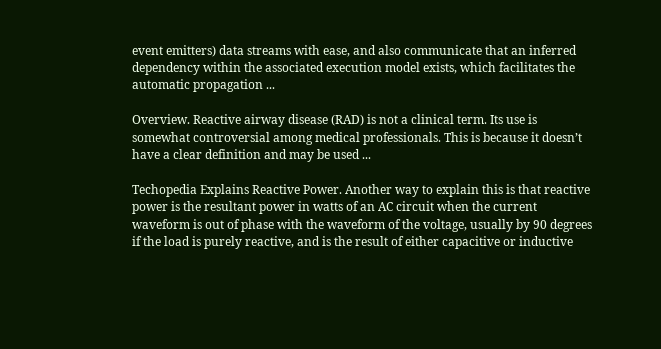event emitters) data streams with ease, and also communicate that an inferred dependency within the associated execution model exists, which facilitates the automatic propagation ...

Overview. Reactive airway disease (RAD) is not a clinical term. Its use is somewhat controversial among medical professionals. This is because it doesn’t have a clear definition and may be used ...

Techopedia Explains Reactive Power. Another way to explain this is that reactive power is the resultant power in watts of an AC circuit when the current waveform is out of phase with the waveform of the voltage, usually by 90 degrees if the load is purely reactive, and is the result of either capacitive or inductive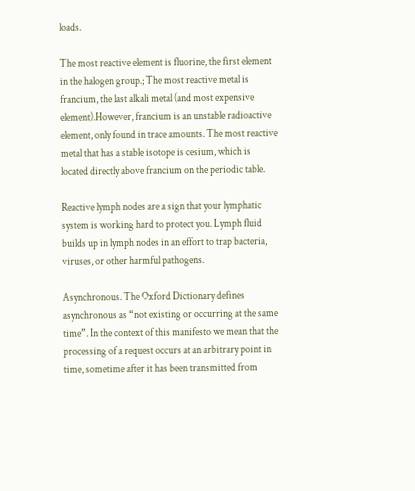loads.

The most reactive element is fluorine, the first element in the halogen group.; The most reactive metal is francium, the last alkali metal (and most expensive element).However, francium is an unstable radioactive element, only found in trace amounts. The most reactive metal that has a stable isotope is cesium, which is located directly above francium on the periodic table.

Reactive lymph nodes are a sign that your lymphatic system is working hard to protect you. Lymph fluid builds up in lymph nodes in an effort to trap bacteria, viruses, or other harmful pathogens.

Asynchronous. The Oxford Dictionary defines asynchronous as “not existing or occurring at the same time”. In the context of this manifesto we mean that the processing of a request occurs at an arbitrary point in time, sometime after it has been transmitted from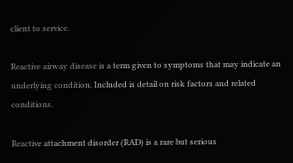client to service.

Reactive airway disease is a term given to symptoms that may indicate an underlying condition. Included is detail on risk factors and related conditions.

Reactive attachment disorder (RAD) is a rare but serious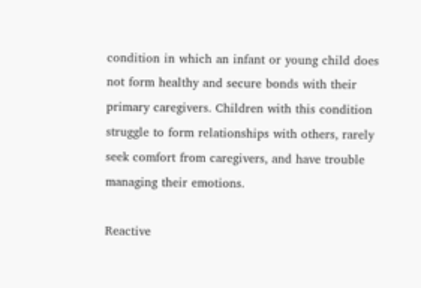condition in which an infant or young child does not form healthy and secure bonds with their primary caregivers. Children with this condition struggle to form relationships with others, rarely seek comfort from caregivers, and have trouble managing their emotions.

Reactive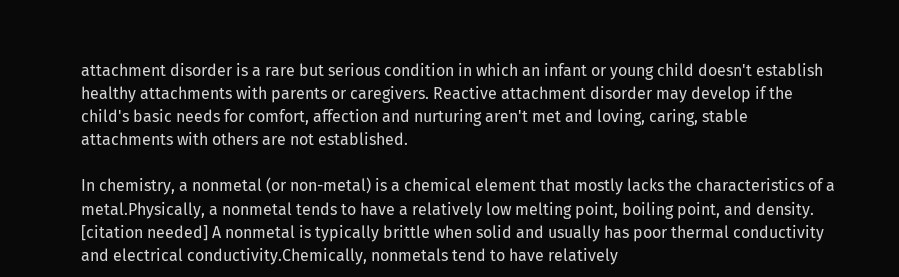attachment disorder is a rare but serious condition in which an infant or young child doesn't establish healthy attachments with parents or caregivers. Reactive attachment disorder may develop if the child's basic needs for comfort, affection and nurturing aren't met and loving, caring, stable attachments with others are not established.

In chemistry, a nonmetal (or non-metal) is a chemical element that mostly lacks the characteristics of a metal.Physically, a nonmetal tends to have a relatively low melting point, boiling point, and density. [citation needed] A nonmetal is typically brittle when solid and usually has poor thermal conductivity and electrical conductivity.Chemically, nonmetals tend to have relatively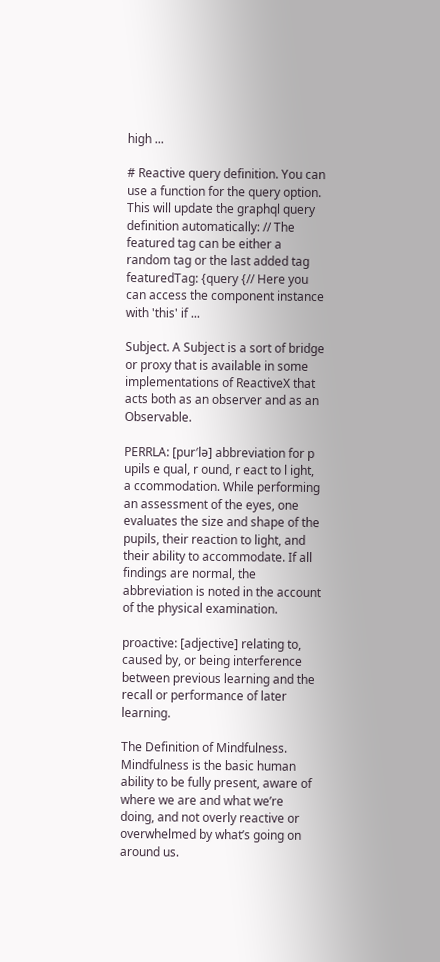high ...

# Reactive query definition. You can use a function for the query option. This will update the graphql query definition automatically: // The featured tag can be either a random tag or the last added tag featuredTag: {query {// Here you can access the component instance with 'this' if ...

Subject. A Subject is a sort of bridge or proxy that is available in some implementations of ReactiveX that acts both as an observer and as an Observable.

PERRLA: [pur′lə] abbreviation for p upils e qual, r ound, r eact to l ight, a ccommodation. While performing an assessment of the eyes, one evaluates the size and shape of the pupils, their reaction to light, and their ability to accommodate. If all findings are normal, the abbreviation is noted in the account of the physical examination.

proactive: [adjective] relating to, caused by, or being interference between previous learning and the recall or performance of later learning.

The Definition of Mindfulness. Mindfulness is the basic human ability to be fully present, aware of where we are and what we’re doing, and not overly reactive or overwhelmed by what’s going on around us.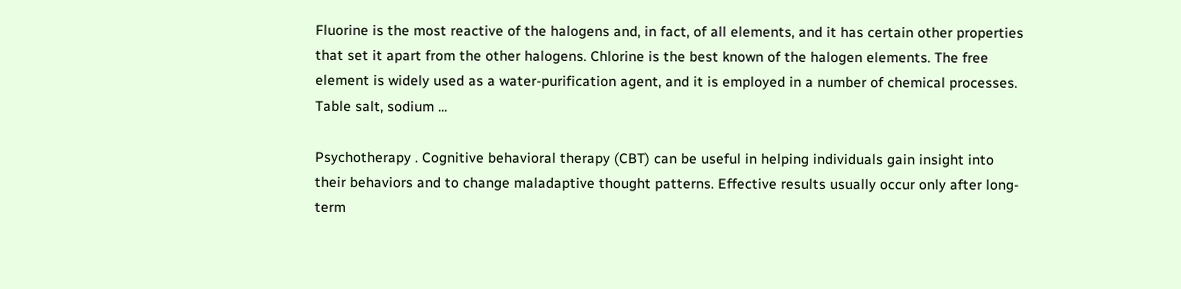Fluorine is the most reactive of the halogens and, in fact, of all elements, and it has certain other properties that set it apart from the other halogens. Chlorine is the best known of the halogen elements. The free element is widely used as a water-purification agent, and it is employed in a number of chemical processes. Table salt, sodium ...

Psychotherapy . Cognitive behavioral therapy (CBT) can be useful in helping individuals gain insight into their behaviors and to change maladaptive thought patterns. Effective results usually occur only after long-term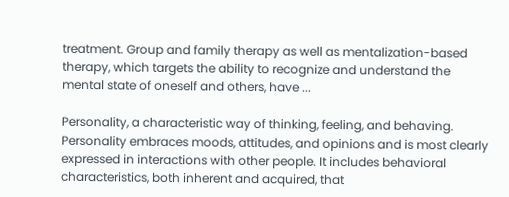treatment. Group and family therapy as well as mentalization-based therapy, which targets the ability to recognize and understand the mental state of oneself and others, have ...

Personality, a characteristic way of thinking, feeling, and behaving. Personality embraces moods, attitudes, and opinions and is most clearly expressed in interactions with other people. It includes behavioral characteristics, both inherent and acquired, that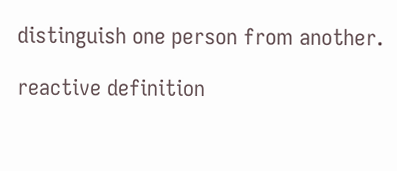distinguish one person from another.

reactive definition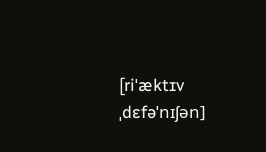[riˈæktɪv ˌdɛfəˈnɪʃən]